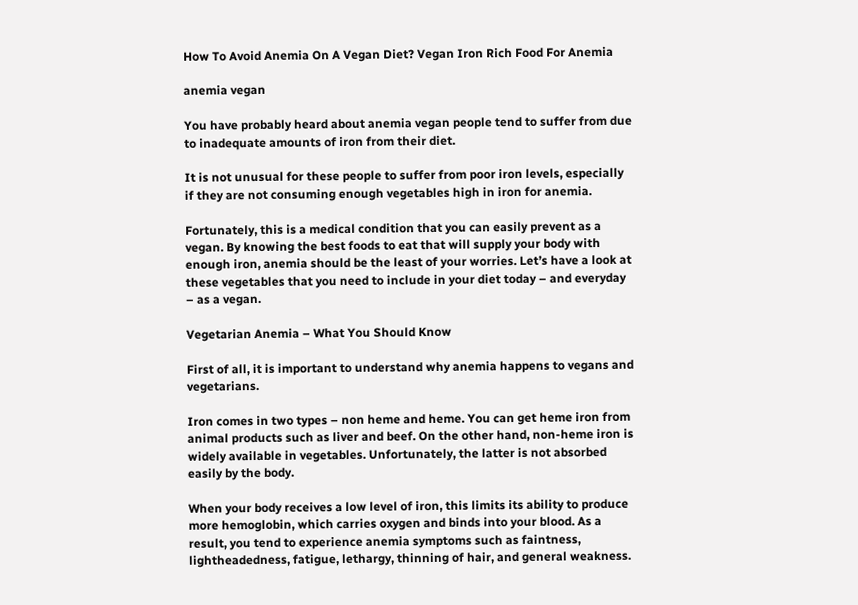How To Avoid Anemia On A Vegan Diet? Vegan Iron Rich Food For Anemia

anemia vegan

You have probably heard about anemia vegan people tend to suffer from due to inadequate amounts of iron from their diet.

It is not unusual for these people to suffer from poor iron levels, especially if they are not consuming enough vegetables high in iron for anemia.

Fortunately, this is a medical condition that you can easily prevent as a vegan. By knowing the best foods to eat that will supply your body with enough iron, anemia should be the least of your worries. Let’s have a look at these vegetables that you need to include in your diet today – and everyday – as a vegan.

Vegetarian Anemia – What You Should Know

First of all, it is important to understand why anemia happens to vegans and vegetarians.

Iron comes in two types – non heme and heme. You can get heme iron from animal products such as liver and beef. On the other hand, non-heme iron is widely available in vegetables. Unfortunately, the latter is not absorbed easily by the body.

When your body receives a low level of iron, this limits its ability to produce more hemoglobin, which carries oxygen and binds into your blood. As a result, you tend to experience anemia symptoms such as faintness, lightheadedness, fatigue, lethargy, thinning of hair, and general weakness.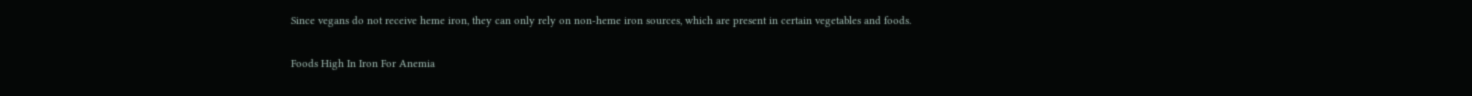Since vegans do not receive heme iron, they can only rely on non-heme iron sources, which are present in certain vegetables and foods.

Foods High In Iron For Anemia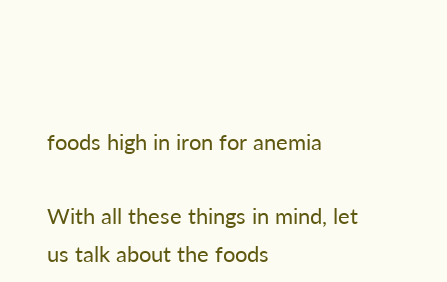foods high in iron for anemia

With all these things in mind, let us talk about the foods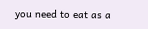you need to eat as a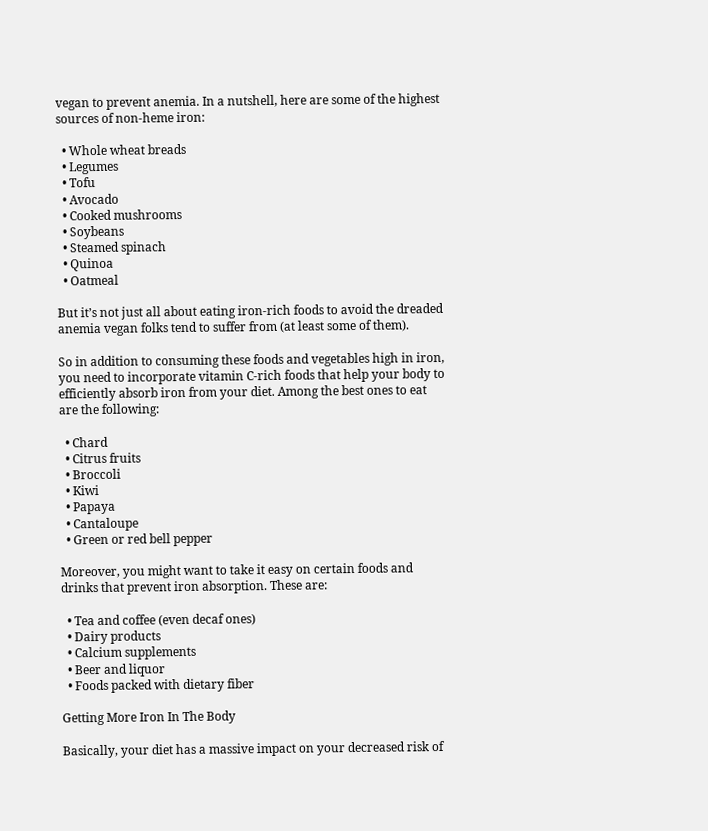vegan to prevent anemia. In a nutshell, here are some of the highest sources of non-heme iron:

  • Whole wheat breads
  • Legumes
  • Tofu
  • Avocado
  • Cooked mushrooms
  • Soybeans
  • Steamed spinach
  • Quinoa
  • Oatmeal

But it’s not just all about eating iron-rich foods to avoid the dreaded anemia vegan folks tend to suffer from (at least some of them).

So in addition to consuming these foods and vegetables high in iron, you need to incorporate vitamin C-rich foods that help your body to efficiently absorb iron from your diet. Among the best ones to eat are the following:

  • Chard
  • Citrus fruits
  • Broccoli
  • Kiwi
  • Papaya
  • Cantaloupe
  • Green or red bell pepper

Moreover, you might want to take it easy on certain foods and drinks that prevent iron absorption. These are:

  • Tea and coffee (even decaf ones)
  • Dairy products
  • Calcium supplements
  • Beer and liquor
  • Foods packed with dietary fiber

Getting More Iron In The Body

Basically, your diet has a massive impact on your decreased risk of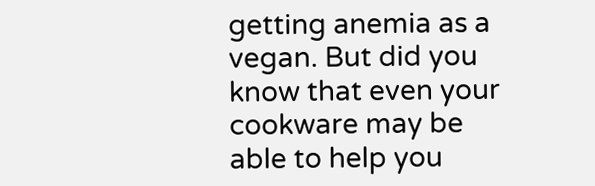getting anemia as a vegan. But did you know that even your cookware may be able to help you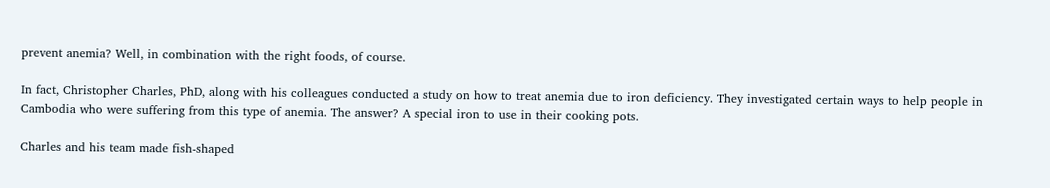prevent anemia? Well, in combination with the right foods, of course.

In fact, Christopher Charles, PhD, along with his colleagues conducted a study on how to treat anemia due to iron deficiency. They investigated certain ways to help people in Cambodia who were suffering from this type of anemia. The answer? A special iron to use in their cooking pots.

Charles and his team made fish-shaped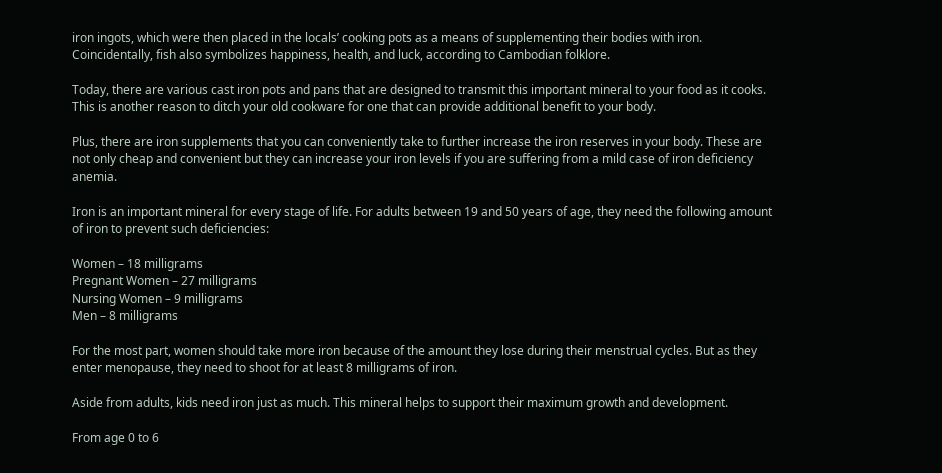iron ingots, which were then placed in the locals’ cooking pots as a means of supplementing their bodies with iron. Coincidentally, fish also symbolizes happiness, health, and luck, according to Cambodian folklore.

Today, there are various cast iron pots and pans that are designed to transmit this important mineral to your food as it cooks. This is another reason to ditch your old cookware for one that can provide additional benefit to your body.

Plus, there are iron supplements that you can conveniently take to further increase the iron reserves in your body. These are not only cheap and convenient but they can increase your iron levels if you are suffering from a mild case of iron deficiency anemia.

Iron is an important mineral for every stage of life. For adults between 19 and 50 years of age, they need the following amount of iron to prevent such deficiencies:

Women – 18 milligrams
Pregnant Women – 27 milligrams
Nursing Women – 9 milligrams
Men – 8 milligrams

For the most part, women should take more iron because of the amount they lose during their menstrual cycles. But as they enter menopause, they need to shoot for at least 8 milligrams of iron.

Aside from adults, kids need iron just as much. This mineral helps to support their maximum growth and development.

From age 0 to 6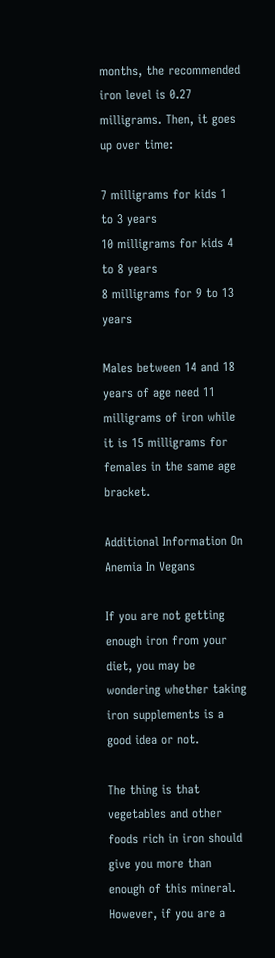months, the recommended iron level is 0.27 milligrams. Then, it goes up over time:

7 milligrams for kids 1 to 3 years
10 milligrams for kids 4 to 8 years
8 milligrams for 9 to 13 years

Males between 14 and 18 years of age need 11 milligrams of iron while it is 15 milligrams for females in the same age bracket.

Additional Information On Anemia In Vegans

If you are not getting enough iron from your diet, you may be wondering whether taking iron supplements is a good idea or not.

The thing is that vegetables and other foods rich in iron should give you more than enough of this mineral. However, if you are a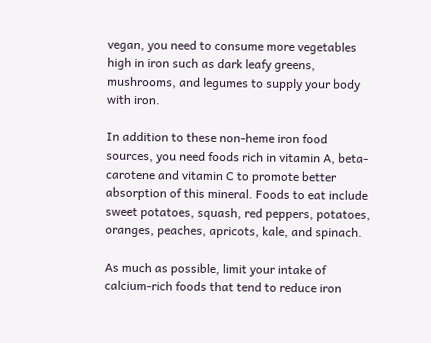vegan, you need to consume more vegetables high in iron such as dark leafy greens, mushrooms, and legumes to supply your body with iron.

In addition to these non-heme iron food sources, you need foods rich in vitamin A, beta-carotene and vitamin C to promote better absorption of this mineral. Foods to eat include sweet potatoes, squash, red peppers, potatoes, oranges, peaches, apricots, kale, and spinach.

As much as possible, limit your intake of calcium-rich foods that tend to reduce iron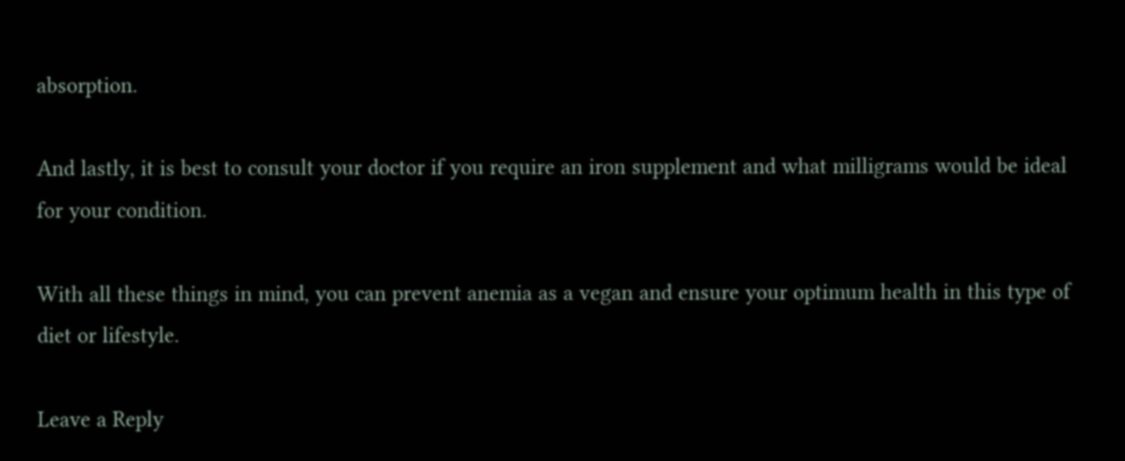absorption.

And lastly, it is best to consult your doctor if you require an iron supplement and what milligrams would be ideal for your condition.

With all these things in mind, you can prevent anemia as a vegan and ensure your optimum health in this type of diet or lifestyle.

Leave a Reply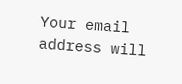Your email address will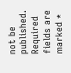not be published. Required fields are marked *